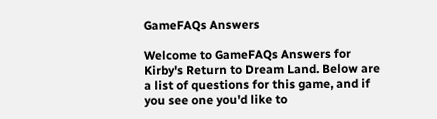GameFAQs Answers

Welcome to GameFAQs Answers for Kirby's Return to Dream Land. Below are a list of questions for this game, and if you see one you'd like to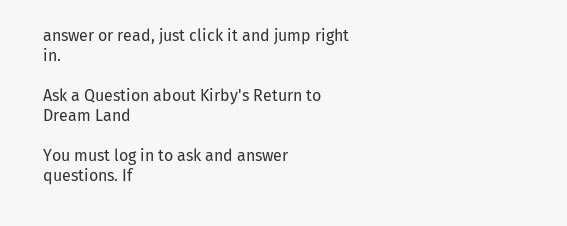answer or read, just click it and jump right in.

Ask a Question about Kirby's Return to Dream Land

You must log in to ask and answer questions. If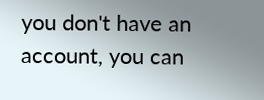you don't have an account, you can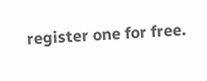register one for free.